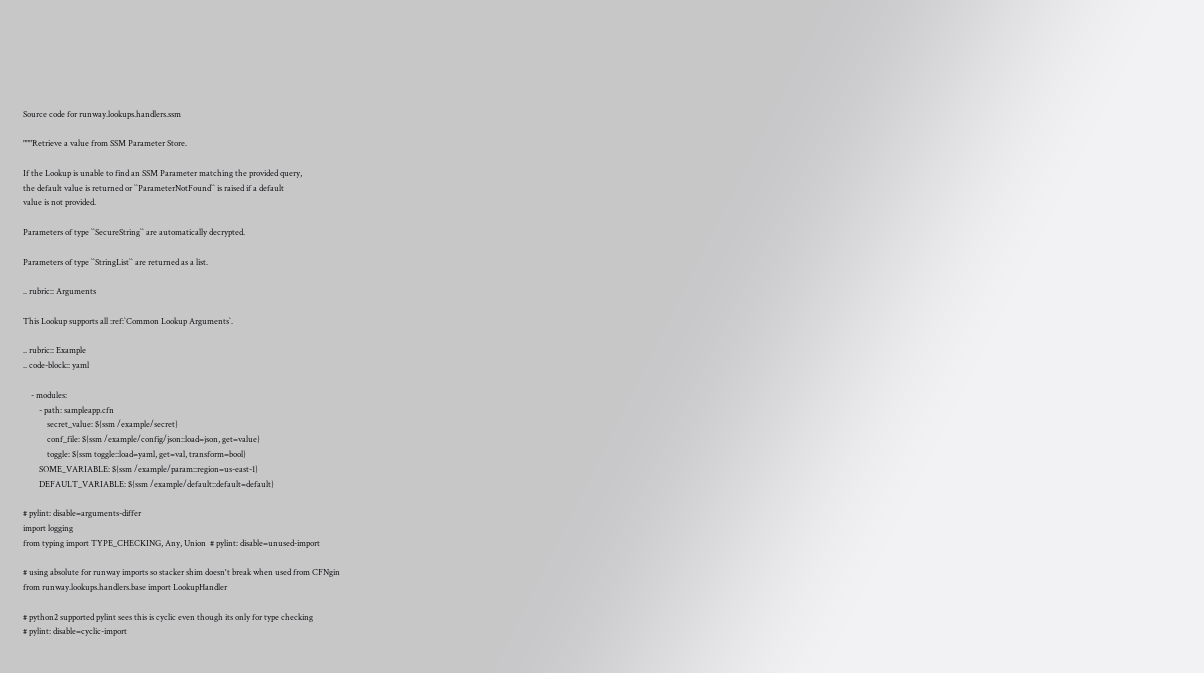Source code for runway.lookups.handlers.ssm

"""Retrieve a value from SSM Parameter Store.

If the Lookup is unable to find an SSM Parameter matching the provided query,
the default value is returned or ``ParameterNotFound`` is raised if a default
value is not provided.

Parameters of type ``SecureString`` are automatically decrypted.

Parameters of type ``StringList`` are returned as a list.

.. rubric:: Arguments

This Lookup supports all :ref:`Common Lookup Arguments`.

.. rubric:: Example
.. code-block:: yaml

    - modules:
        - path: sampleapp.cfn
            secret_value: ${ssm /example/secret}
            conf_file: ${ssm /example/config/json::load=json, get=value}
            toggle: ${ssm toggle::load=yaml, get=val, transform=bool}
        SOME_VARIABLE: ${ssm /example/param::region=us-east-1}
        DEFAULT_VARIABLE: ${ssm /example/default::default=default}

# pylint: disable=arguments-differ
import logging
from typing import TYPE_CHECKING, Any, Union  # pylint: disable=unused-import

# using absolute for runway imports so stacker shim doesn't break when used from CFNgin
from runway.lookups.handlers.base import LookupHandler

# python2 supported pylint sees this is cyclic even though its only for type checking
# pylint: disable=cyclic-import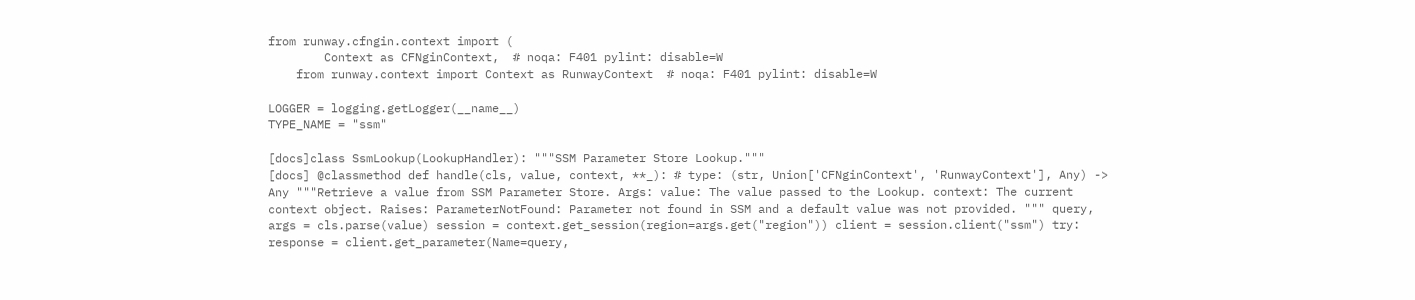from runway.cfngin.context import (
        Context as CFNginContext,  # noqa: F401 pylint: disable=W
    from runway.context import Context as RunwayContext  # noqa: F401 pylint: disable=W

LOGGER = logging.getLogger(__name__)
TYPE_NAME = "ssm"

[docs]class SsmLookup(LookupHandler): """SSM Parameter Store Lookup."""
[docs] @classmethod def handle(cls, value, context, **_): # type: (str, Union['CFNginContext', 'RunwayContext'], Any) -> Any """Retrieve a value from SSM Parameter Store. Args: value: The value passed to the Lookup. context: The current context object. Raises: ParameterNotFound: Parameter not found in SSM and a default value was not provided. """ query, args = cls.parse(value) session = context.get_session(region=args.get("region")) client = session.client("ssm") try: response = client.get_parameter(Name=query,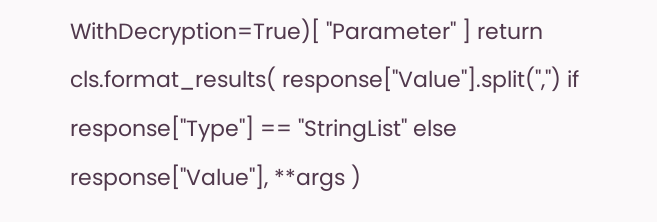WithDecryption=True)[ "Parameter" ] return cls.format_results( response["Value"].split(",") if response["Type"] == "StringList" else response["Value"], **args )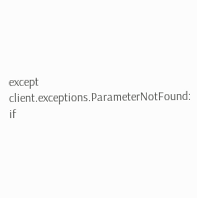except client.exceptions.ParameterNotFound: if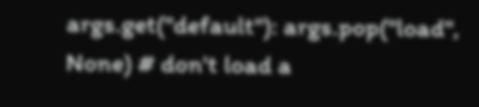args.get("default"): args.pop("load", None) # don't load a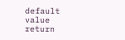default value return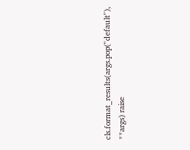cls.format_results(args.pop("default"), **args) raise